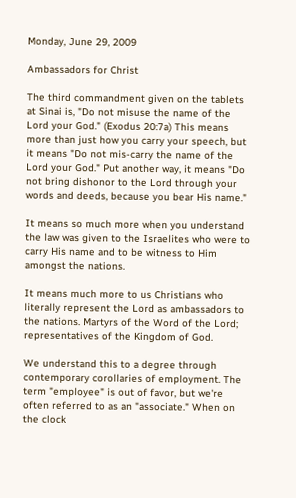Monday, June 29, 2009

Ambassadors for Christ

The third commandment given on the tablets at Sinai is, "Do not misuse the name of the Lord your God." (Exodus 20:7a) This means more than just how you carry your speech, but it means "Do not mis-carry the name of the Lord your God." Put another way, it means "Do not bring dishonor to the Lord through your words and deeds, because you bear His name."

It means so much more when you understand the law was given to the Israelites who were to carry His name and to be witness to Him amongst the nations.

It means much more to us Christians who literally represent the Lord as ambassadors to the nations. Martyrs of the Word of the Lord; representatives of the Kingdom of God.

We understand this to a degree through contemporary corollaries of employment. The term "employee" is out of favor, but we're often referred to as an "associate." When on the clock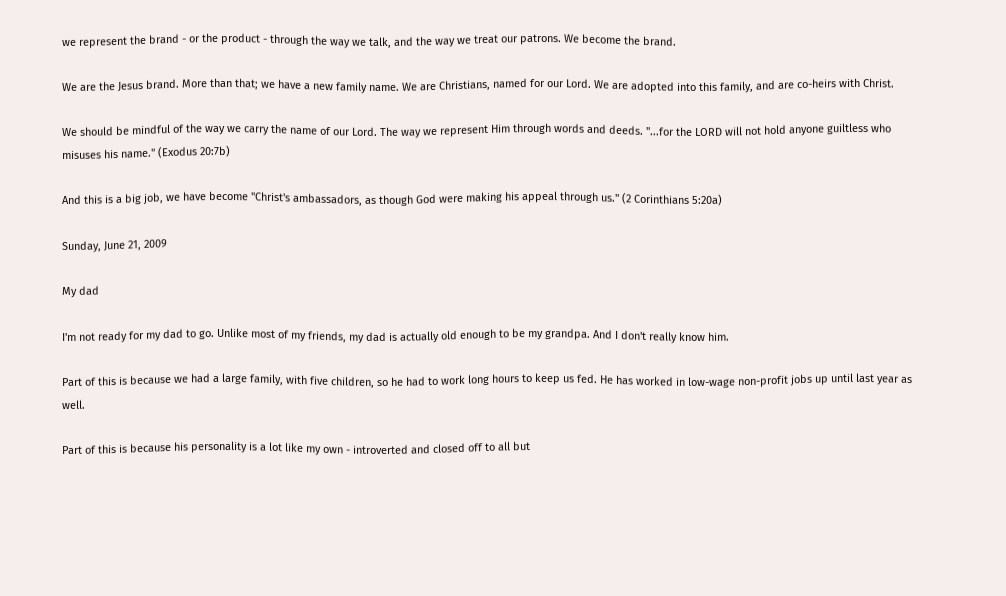we represent the brand - or the product - through the way we talk, and the way we treat our patrons. We become the brand.

We are the Jesus brand. More than that; we have a new family name. We are Christians, named for our Lord. We are adopted into this family, and are co-heirs with Christ.

We should be mindful of the way we carry the name of our Lord. The way we represent Him through words and deeds. "...for the LORD will not hold anyone guiltless who misuses his name." (Exodus 20:7b)

And this is a big job, we have become "Christ's ambassadors, as though God were making his appeal through us." (2 Corinthians 5:20a)

Sunday, June 21, 2009

My dad

I'm not ready for my dad to go. Unlike most of my friends, my dad is actually old enough to be my grandpa. And I don't really know him.

Part of this is because we had a large family, with five children, so he had to work long hours to keep us fed. He has worked in low-wage non-profit jobs up until last year as well.

Part of this is because his personality is a lot like my own - introverted and closed off to all but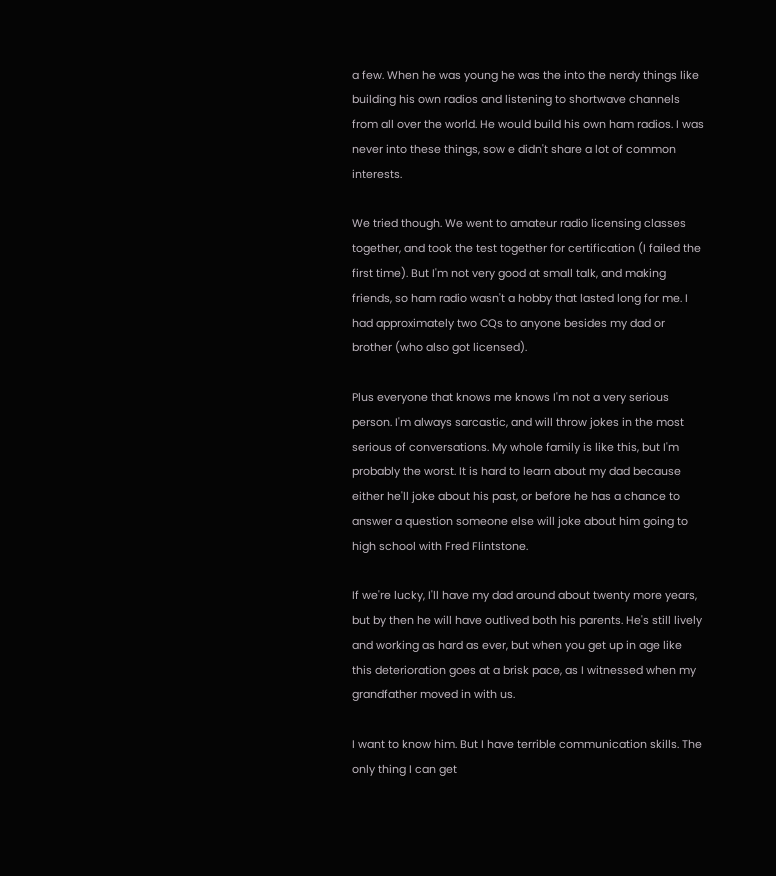a few. When he was young he was the into the nerdy things like building his own radios and listening to shortwave channels from all over the world. He would build his own ham radios. I was never into these things, sow e didn't share a lot of common interests.

We tried though. We went to amateur radio licensing classes together, and took the test together for certification (I failed the first time). But I'm not very good at small talk, and making friends, so ham radio wasn't a hobby that lasted long for me. I had approximately two CQs to anyone besides my dad or brother (who also got licensed).

Plus everyone that knows me knows I'm not a very serious person. I'm always sarcastic, and will throw jokes in the most serious of conversations. My whole family is like this, but I'm probably the worst. It is hard to learn about my dad because either he'll joke about his past, or before he has a chance to answer a question someone else will joke about him going to high school with Fred Flintstone.

If we're lucky, I'll have my dad around about twenty more years, but by then he will have outlived both his parents. He's still lively and working as hard as ever, but when you get up in age like this deterioration goes at a brisk pace, as I witnessed when my grandfather moved in with us.

I want to know him. But I have terrible communication skills. The only thing I can get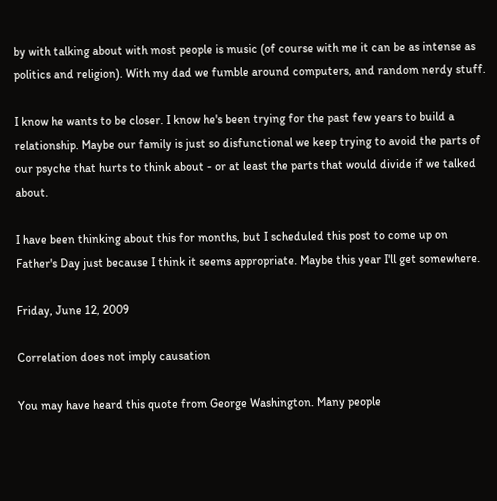by with talking about with most people is music (of course with me it can be as intense as politics and religion). With my dad we fumble around computers, and random nerdy stuff.

I know he wants to be closer. I know he's been trying for the past few years to build a relationship. Maybe our family is just so disfunctional we keep trying to avoid the parts of our psyche that hurts to think about - or at least the parts that would divide if we talked about.

I have been thinking about this for months, but I scheduled this post to come up on Father's Day just because I think it seems appropriate. Maybe this year I'll get somewhere.

Friday, June 12, 2009

Correlation does not imply causation

You may have heard this quote from George Washington. Many people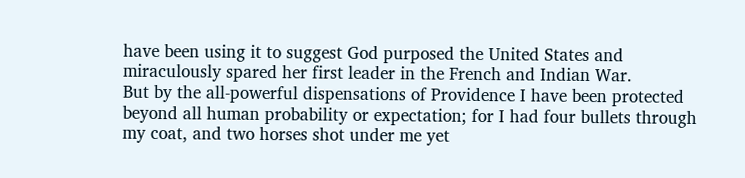have been using it to suggest God purposed the United States and miraculously spared her first leader in the French and Indian War.
But by the all-powerful dispensations of Providence I have been protected beyond all human probability or expectation; for I had four bullets through my coat, and two horses shot under me yet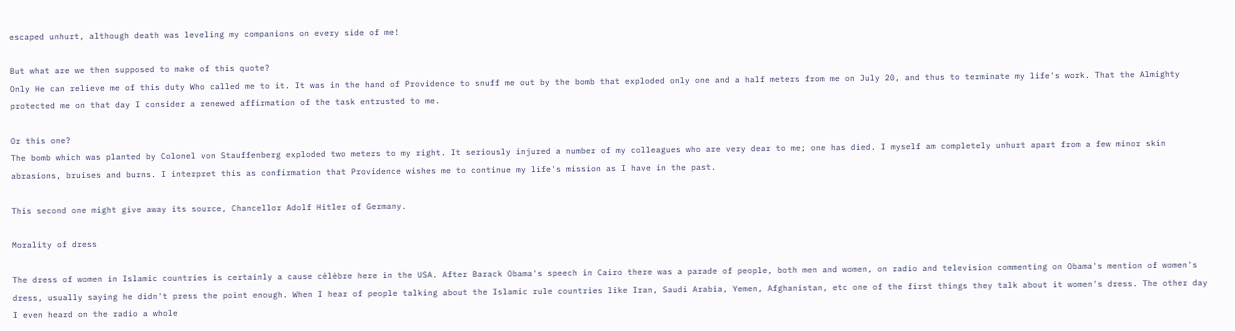escaped unhurt, although death was leveling my companions on every side of me!

But what are we then supposed to make of this quote?
Only He can relieve me of this duty Who called me to it. It was in the hand of Providence to snuff me out by the bomb that exploded only one and a half meters from me on July 20, and thus to terminate my life's work. That the Almighty protected me on that day I consider a renewed affirmation of the task entrusted to me.

Or this one?
The bomb which was planted by Colonel von Stauffenberg exploded two meters to my right. It seriously injured a number of my colleagues who are very dear to me; one has died. I myself am completely unhurt apart from a few minor skin abrasions, bruises and burns. I interpret this as confirmation that Providence wishes me to continue my life's mission as I have in the past.

This second one might give away its source, Chancellor Adolf Hitler of Germany.

Morality of dress

The dress of women in Islamic countries is certainly a cause célèbre here in the USA. After Barack Obama's speech in Cairo there was a parade of people, both men and women, on radio and television commenting on Obama's mention of women's dress, usually saying he didn't press the point enough. When I hear of people talking about the Islamic rule countries like Iran, Saudi Arabia, Yemen, Afghanistan, etc one of the first things they talk about it women's dress. The other day I even heard on the radio a whole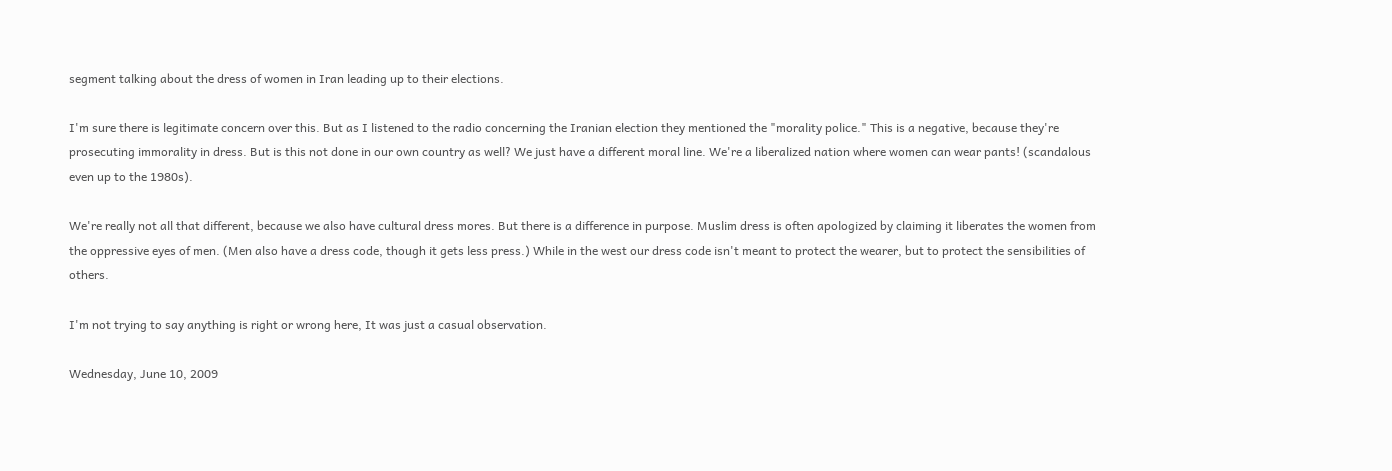segment talking about the dress of women in Iran leading up to their elections.

I'm sure there is legitimate concern over this. But as I listened to the radio concerning the Iranian election they mentioned the "morality police." This is a negative, because they're prosecuting immorality in dress. But is this not done in our own country as well? We just have a different moral line. We're a liberalized nation where women can wear pants! (scandalous even up to the 1980s).

We're really not all that different, because we also have cultural dress mores. But there is a difference in purpose. Muslim dress is often apologized by claiming it liberates the women from the oppressive eyes of men. (Men also have a dress code, though it gets less press.) While in the west our dress code isn't meant to protect the wearer, but to protect the sensibilities of others.

I'm not trying to say anything is right or wrong here, It was just a casual observation.

Wednesday, June 10, 2009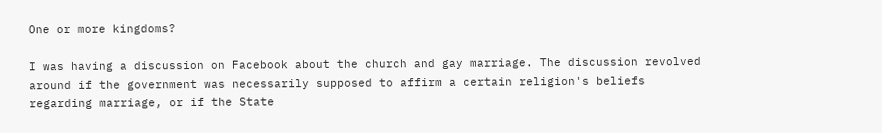One or more kingdoms?

I was having a discussion on Facebook about the church and gay marriage. The discussion revolved around if the government was necessarily supposed to affirm a certain religion's beliefs regarding marriage, or if the State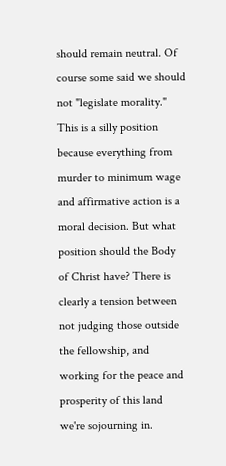should remain neutral. Of course some said we should not "legislate morality." This is a silly position because everything from murder to minimum wage and affirmative action is a moral decision. But what position should the Body of Christ have? There is clearly a tension between not judging those outside the fellowship, and working for the peace and prosperity of this land we're sojourning in.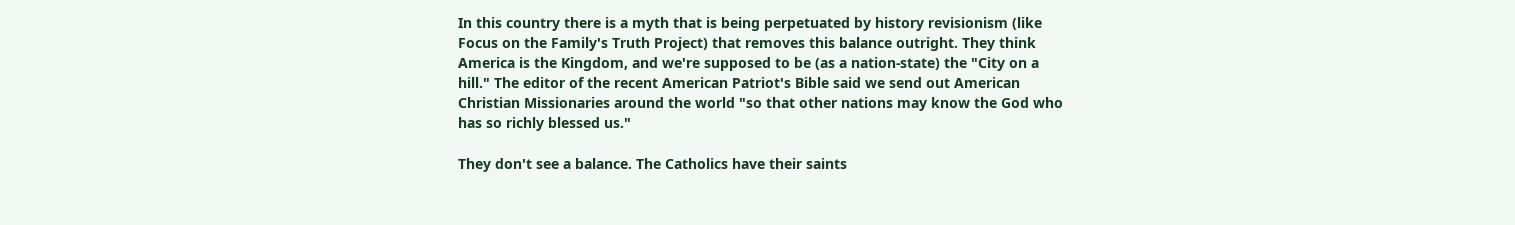In this country there is a myth that is being perpetuated by history revisionism (like Focus on the Family's Truth Project) that removes this balance outright. They think America is the Kingdom, and we're supposed to be (as a nation-state) the "City on a hill." The editor of the recent American Patriot's Bible said we send out American Christian Missionaries around the world "so that other nations may know the God who has so richly blessed us."

They don't see a balance. The Catholics have their saints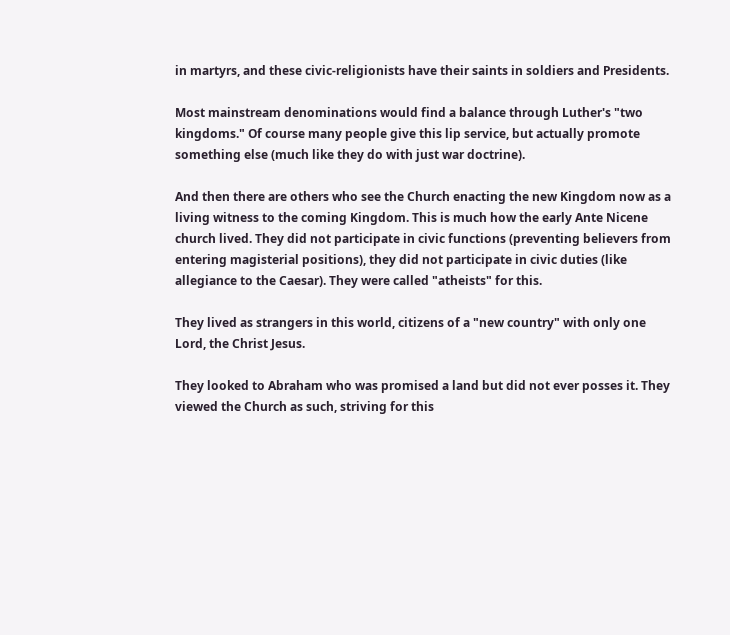in martyrs, and these civic-religionists have their saints in soldiers and Presidents.

Most mainstream denominations would find a balance through Luther's "two kingdoms." Of course many people give this lip service, but actually promote something else (much like they do with just war doctrine).

And then there are others who see the Church enacting the new Kingdom now as a living witness to the coming Kingdom. This is much how the early Ante Nicene church lived. They did not participate in civic functions (preventing believers from entering magisterial positions), they did not participate in civic duties (like allegiance to the Caesar). They were called "atheists" for this.

They lived as strangers in this world, citizens of a "new country" with only one Lord, the Christ Jesus.

They looked to Abraham who was promised a land but did not ever posses it. They viewed the Church as such, striving for this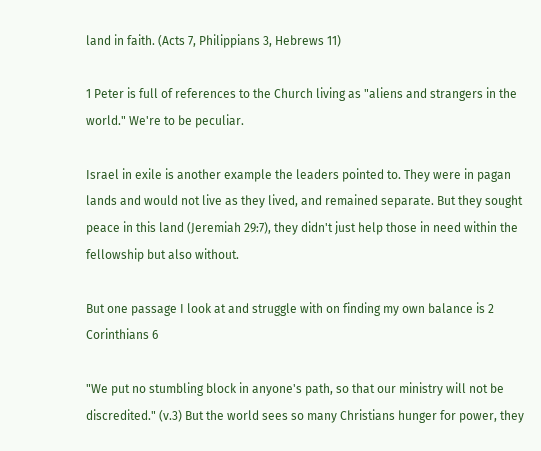land in faith. (Acts 7, Philippians 3, Hebrews 11)

1 Peter is full of references to the Church living as "aliens and strangers in the world." We're to be peculiar.

Israel in exile is another example the leaders pointed to. They were in pagan lands and would not live as they lived, and remained separate. But they sought peace in this land (Jeremiah 29:7), they didn't just help those in need within the fellowship but also without.

But one passage I look at and struggle with on finding my own balance is 2 Corinthians 6

"We put no stumbling block in anyone's path, so that our ministry will not be discredited." (v.3) But the world sees so many Christians hunger for power, they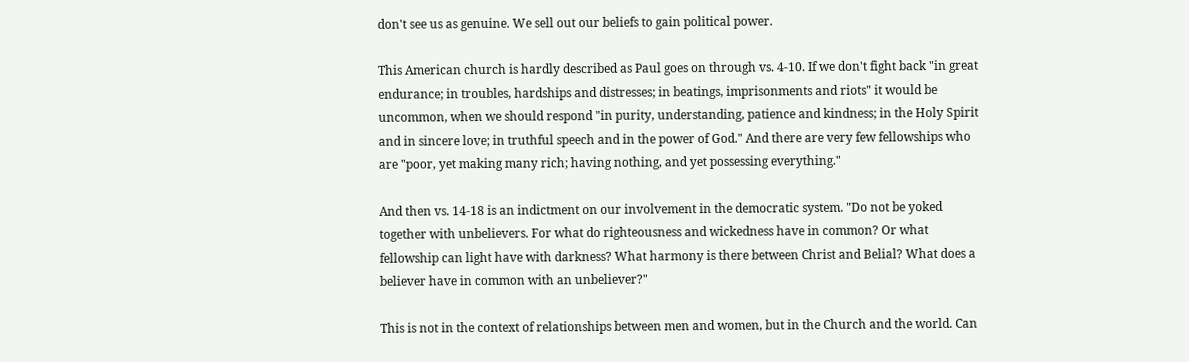don't see us as genuine. We sell out our beliefs to gain political power.

This American church is hardly described as Paul goes on through vs. 4-10. If we don't fight back "in great endurance; in troubles, hardships and distresses; in beatings, imprisonments and riots" it would be uncommon, when we should respond "in purity, understanding, patience and kindness; in the Holy Spirit and in sincere love; in truthful speech and in the power of God." And there are very few fellowships who are "poor, yet making many rich; having nothing, and yet possessing everything."

And then vs. 14-18 is an indictment on our involvement in the democratic system. "Do not be yoked together with unbelievers. For what do righteousness and wickedness have in common? Or what fellowship can light have with darkness? What harmony is there between Christ and Belial? What does a believer have in common with an unbeliever?"

This is not in the context of relationships between men and women, but in the Church and the world. Can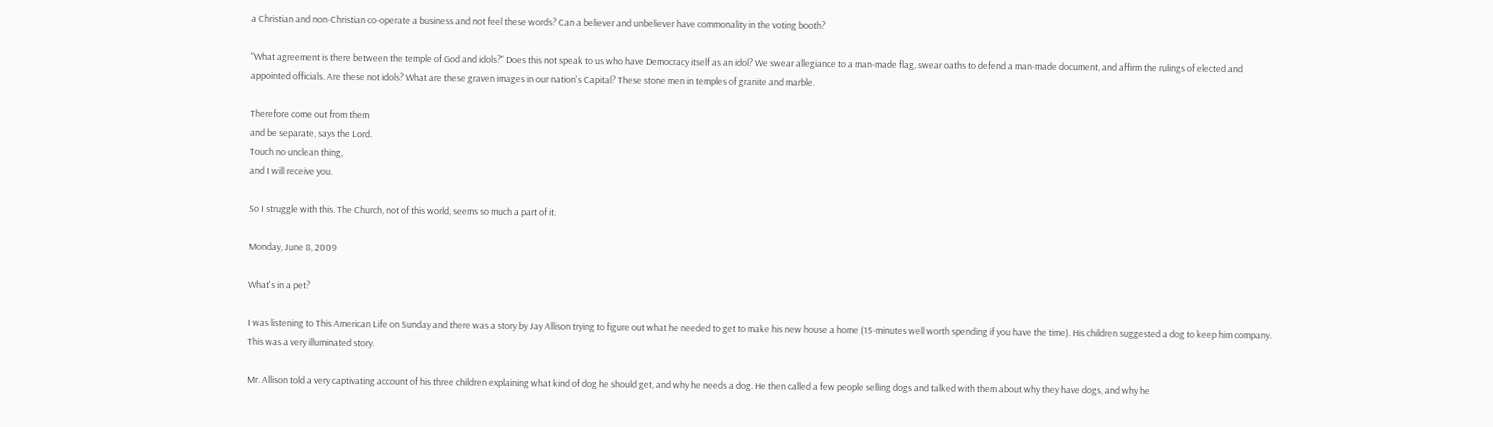a Christian and non-Christian co-operate a business and not feel these words? Can a believer and unbeliever have commonality in the voting booth?

"What agreement is there between the temple of God and idols?" Does this not speak to us who have Democracy itself as an idol? We swear allegiance to a man-made flag, swear oaths to defend a man-made document, and affirm the rulings of elected and appointed officials. Are these not idols? What are these graven images in our nation's Capital? These stone men in temples of granite and marble.

Therefore come out from them
and be separate, says the Lord.
Touch no unclean thing,
and I will receive you.

So I struggle with this. The Church, not of this world, seems so much a part of it.

Monday, June 8, 2009

What's in a pet?

I was listening to This American Life on Sunday and there was a story by Jay Allison trying to figure out what he needed to get to make his new house a home (15-minutes well worth spending if you have the time). His children suggested a dog to keep him company. This was a very illuminated story.

Mr. Allison told a very captivating account of his three children explaining what kind of dog he should get, and why he needs a dog. He then called a few people selling dogs and talked with them about why they have dogs, and why he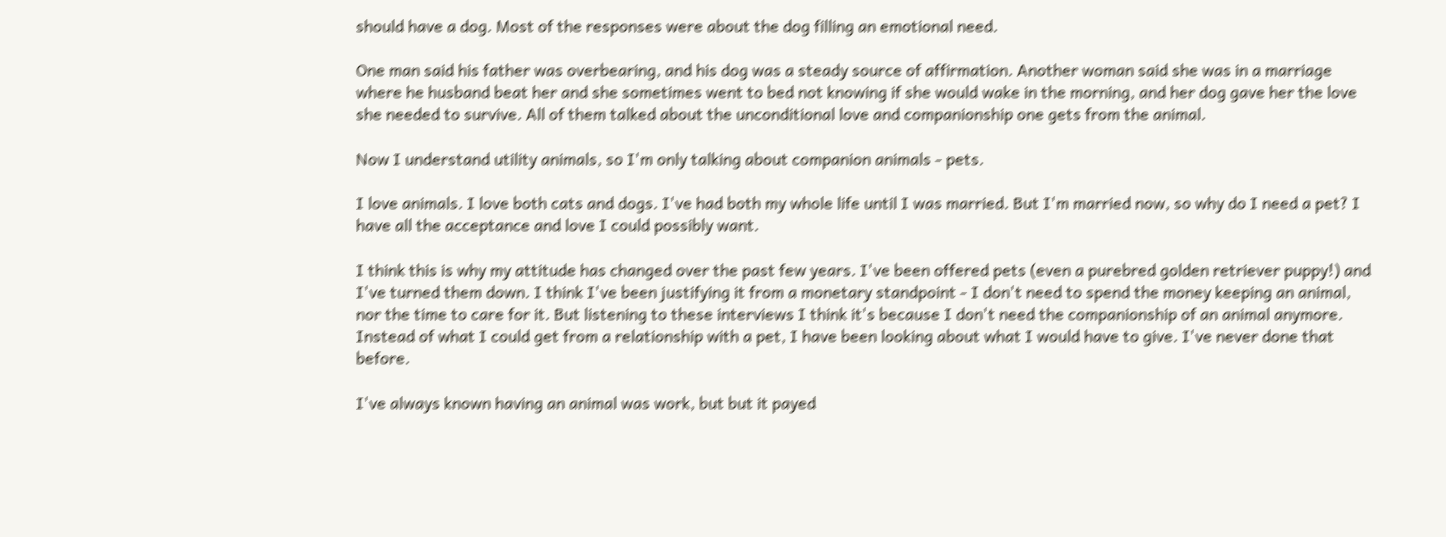should have a dog. Most of the responses were about the dog filling an emotional need.

One man said his father was overbearing, and his dog was a steady source of affirmation. Another woman said she was in a marriage where he husband beat her and she sometimes went to bed not knowing if she would wake in the morning, and her dog gave her the love she needed to survive. All of them talked about the unconditional love and companionship one gets from the animal.

Now I understand utility animals, so I'm only talking about companion animals - pets.

I love animals. I love both cats and dogs. I've had both my whole life until I was married. But I'm married now, so why do I need a pet? I have all the acceptance and love I could possibly want.

I think this is why my attitude has changed over the past few years. I've been offered pets (even a purebred golden retriever puppy!) and I've turned them down. I think I've been justifying it from a monetary standpoint - I don't need to spend the money keeping an animal, nor the time to care for it. But listening to these interviews I think it's because I don't need the companionship of an animal anymore. Instead of what I could get from a relationship with a pet, I have been looking about what I would have to give. I've never done that before.

I've always known having an animal was work, but but it payed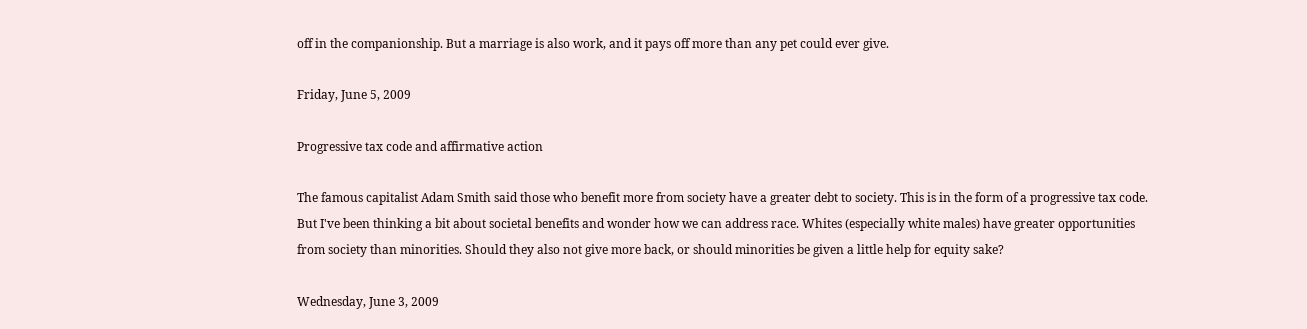off in the companionship. But a marriage is also work, and it pays off more than any pet could ever give.

Friday, June 5, 2009

Progressive tax code and affirmative action

The famous capitalist Adam Smith said those who benefit more from society have a greater debt to society. This is in the form of a progressive tax code. But I've been thinking a bit about societal benefits and wonder how we can address race. Whites (especially white males) have greater opportunities from society than minorities. Should they also not give more back, or should minorities be given a little help for equity sake?

Wednesday, June 3, 2009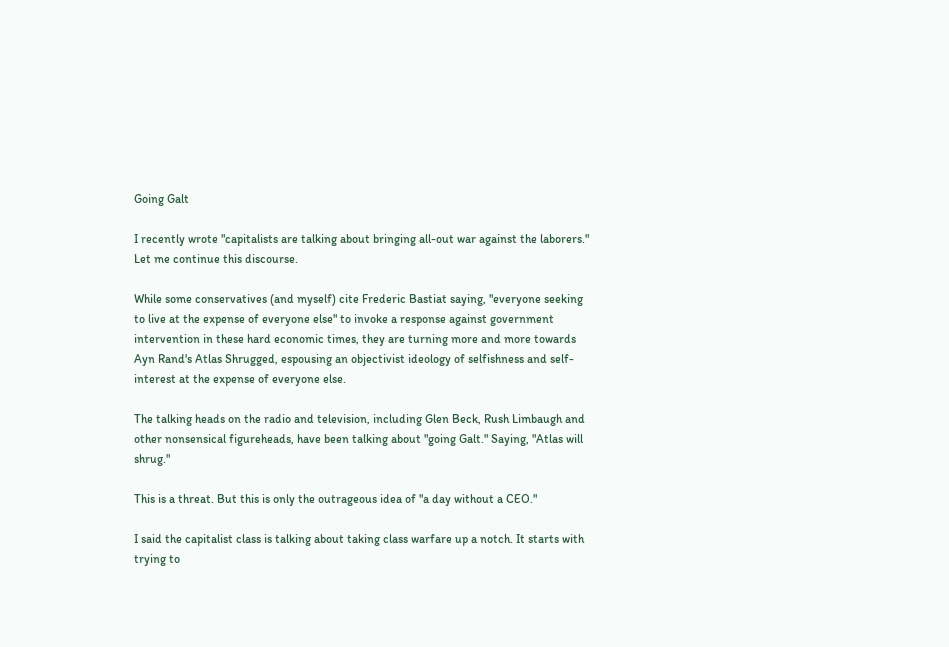Going Galt

I recently wrote "capitalists are talking about bringing all-out war against the laborers." Let me continue this discourse.

While some conservatives (and myself) cite Frederic Bastiat saying, "everyone seeking to live at the expense of everyone else" to invoke a response against government intervention in these hard economic times, they are turning more and more towards Ayn Rand's Atlas Shrugged, espousing an objectivist ideology of selfishness and self-interest at the expense of everyone else.

The talking heads on the radio and television, including Glen Beck, Rush Limbaugh and other nonsensical figureheads, have been talking about "going Galt." Saying, "Atlas will shrug."

This is a threat. But this is only the outrageous idea of "a day without a CEO."

I said the capitalist class is talking about taking class warfare up a notch. It starts with trying to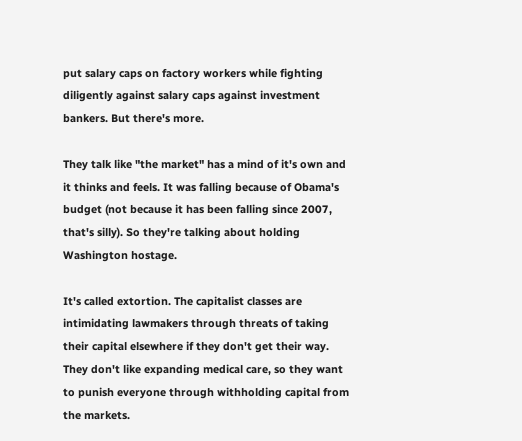put salary caps on factory workers while fighting diligently against salary caps against investment bankers. But there's more.

They talk like "the market" has a mind of it's own and it thinks and feels. It was falling because of Obama's budget (not because it has been falling since 2007, that's silly). So they're talking about holding Washington hostage.

It's called extortion. The capitalist classes are intimidating lawmakers through threats of taking their capital elsewhere if they don't get their way. They don't like expanding medical care, so they want to punish everyone through withholding capital from the markets.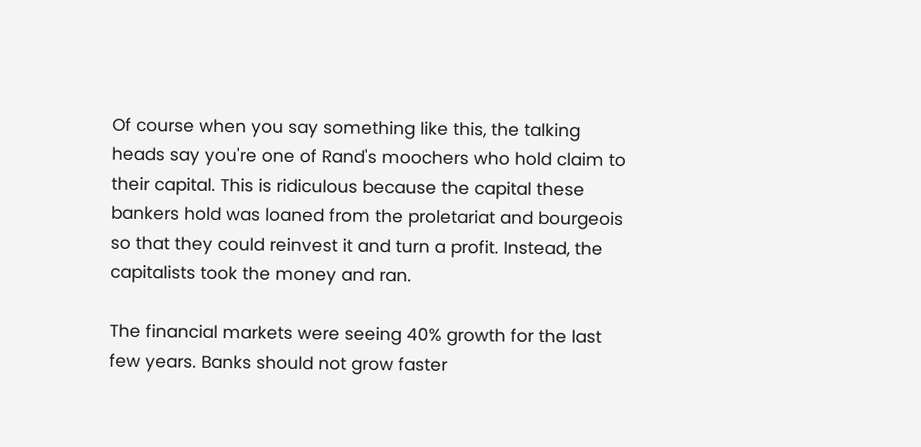Of course when you say something like this, the talking heads say you're one of Rand's moochers who hold claim to their capital. This is ridiculous because the capital these bankers hold was loaned from the proletariat and bourgeois so that they could reinvest it and turn a profit. Instead, the capitalists took the money and ran.

The financial markets were seeing 40% growth for the last few years. Banks should not grow faster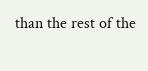than the rest of the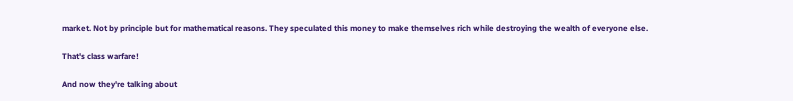market. Not by principle but for mathematical reasons. They speculated this money to make themselves rich while destroying the wealth of everyone else.

That's class warfare!

And now they're talking about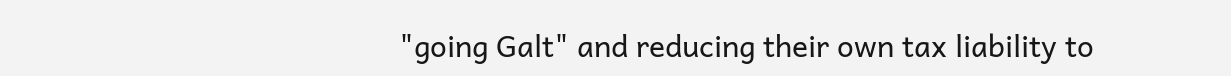"going Galt" and reducing their own tax liability to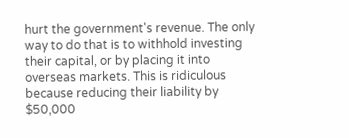hurt the government's revenue. The only way to do that is to withhold investing their capital, or by placing it into overseas markets. This is ridiculous because reducing their liability by $50,000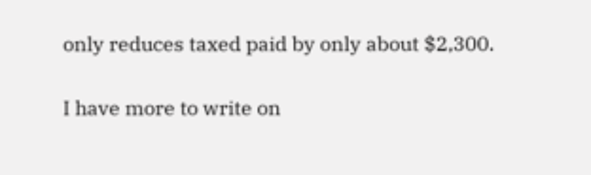only reduces taxed paid by only about $2,300.

I have more to write on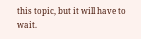this topic, but it will have to wait.